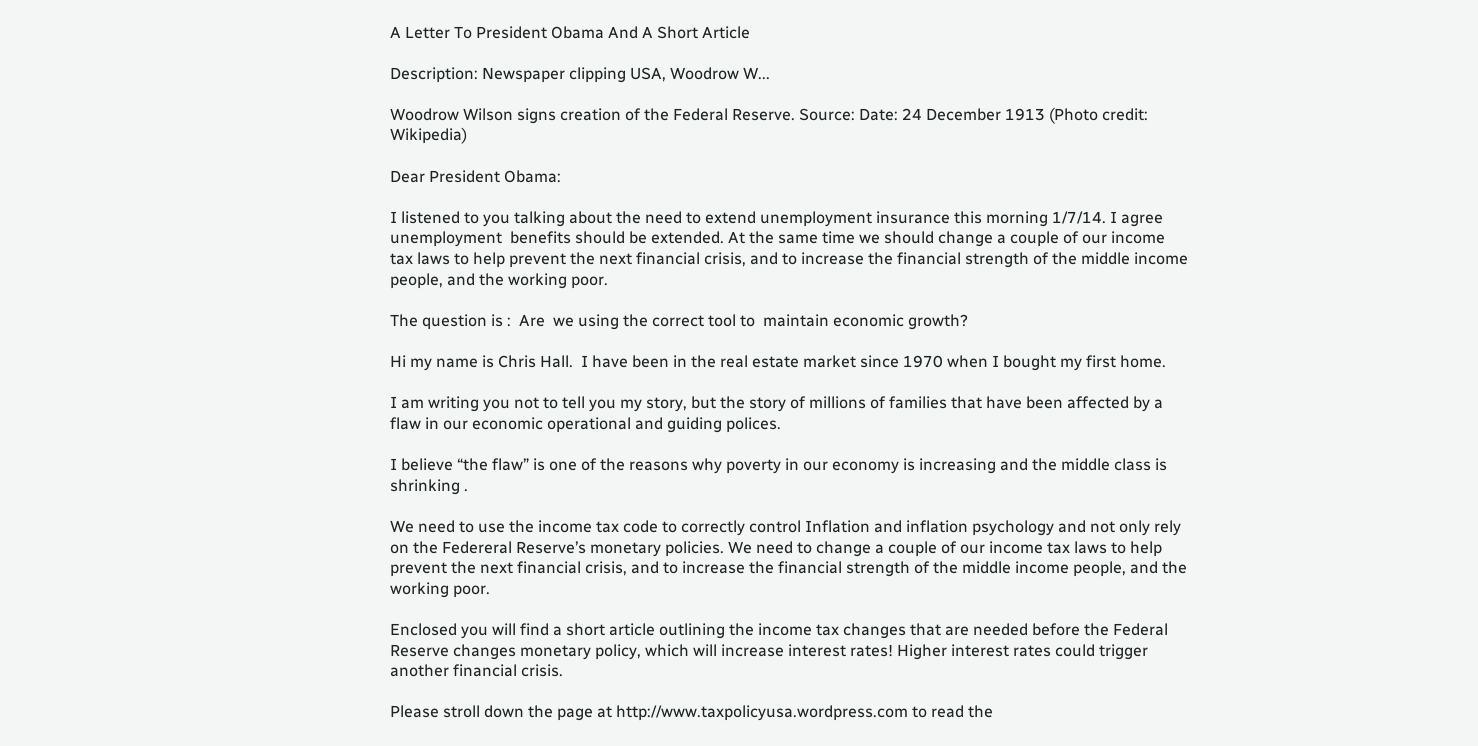A Letter To President Obama And A Short Article

Description: Newspaper clipping USA, Woodrow W...

Woodrow Wilson signs creation of the Federal Reserve. Source: Date: 24 December 1913 (Photo credit: Wikipedia)

Dear President Obama:

I listened to you talking about the need to extend unemployment insurance this morning 1/7/14. I agree unemployment  benefits should be extended. At the same time we should change a couple of our income tax laws to help prevent the next financial crisis, and to increase the financial strength of the middle income people, and the working poor.

The question is :  Are  we using the correct tool to  maintain economic growth?

Hi my name is Chris Hall.  I have been in the real estate market since 1970 when I bought my first home.

I am writing you not to tell you my story, but the story of millions of families that have been affected by a flaw in our economic operational and guiding polices.

I believe “the flaw” is one of the reasons why poverty in our economy is increasing and the middle class is shrinking .

We need to use the income tax code to correctly control Inflation and inflation psychology and not only rely on the Federeral Reserve’s monetary policies. We need to change a couple of our income tax laws to help prevent the next financial crisis, and to increase the financial strength of the middle income people, and the working poor.

Enclosed you will find a short article outlining the income tax changes that are needed before the Federal Reserve changes monetary policy, which will increase interest rates! Higher interest rates could trigger another financial crisis.

Please stroll down the page at http://www.taxpolicyusa.wordpress.com to read the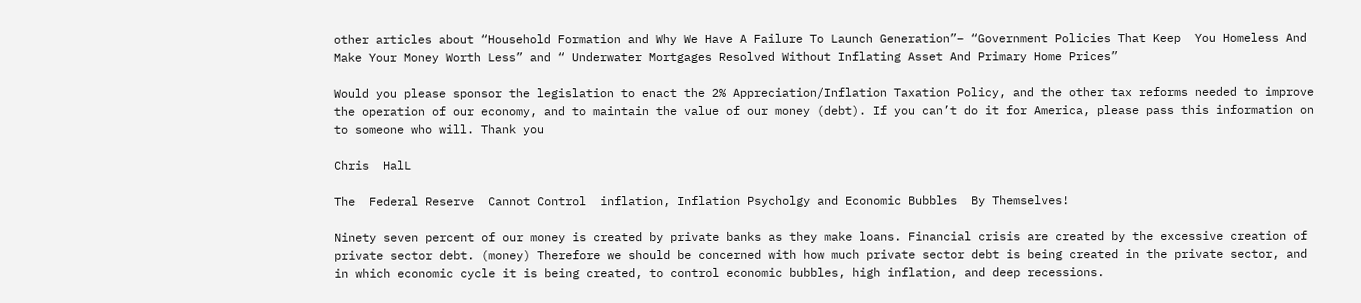other articles about “Household Formation and Why We Have A Failure To Launch Generation”– “Government Policies That Keep  You Homeless And Make Your Money Worth Less” and “ Underwater Mortgages Resolved Without Inflating Asset And Primary Home Prices”

Would you please sponsor the legislation to enact the 2% Appreciation/Inflation Taxation Policy, and the other tax reforms needed to improve the operation of our economy, and to maintain the value of our money (debt). If you can’t do it for America, please pass this information on to someone who will. Thank you

Chris  HalL

The  Federal Reserve  Cannot Control  inflation, Inflation Psycholgy and Economic Bubbles  By Themselves!

Ninety seven percent of our money is created by private banks as they make loans. Financial crisis are created by the excessive creation of private sector debt. (money) Therefore we should be concerned with how much private sector debt is being created in the private sector, and in which economic cycle it is being created, to control economic bubbles, high inflation, and deep recessions.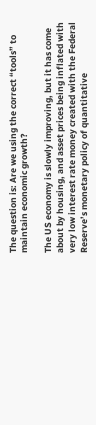The question is: Are we using the correct “tools” to maintain economic growth?

The US economy is slowly improving, but it has come about by housing, and asset prices being inflated with very low interest rate money created with the Federal Reserve’s monetary policy of quantitative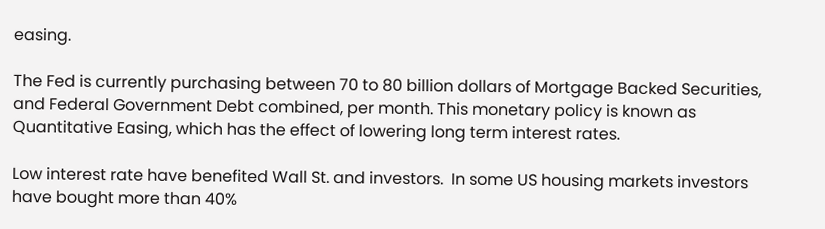easing.

The Fed is currently purchasing between 70 to 80 billion dollars of Mortgage Backed Securities, and Federal Government Debt combined, per month. This monetary policy is known as Quantitative Easing, which has the effect of lowering long term interest rates.

Low interest rate have benefited Wall St. and investors.  In some US housing markets investors have bought more than 40%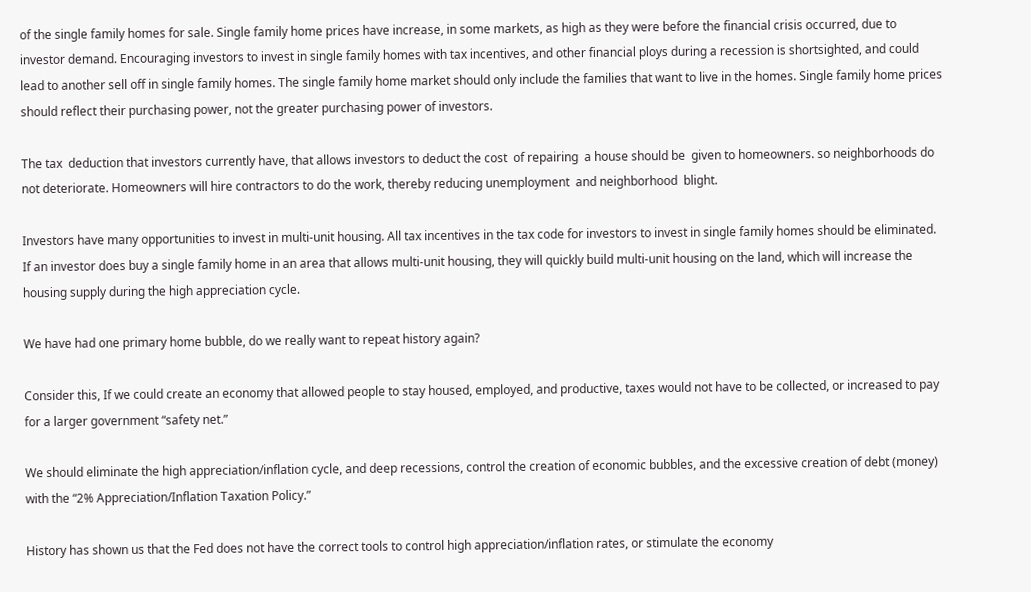of the single family homes for sale. Single family home prices have increase, in some markets, as high as they were before the financial crisis occurred, due to investor demand. Encouraging investors to invest in single family homes with tax incentives, and other financial ploys during a recession is shortsighted, and could lead to another sell off in single family homes. The single family home market should only include the families that want to live in the homes. Single family home prices should reflect their purchasing power, not the greater purchasing power of investors.

The tax  deduction that investors currently have, that allows investors to deduct the cost  of repairing  a house should be  given to homeowners. so neighborhoods do not deteriorate. Homeowners will hire contractors to do the work, thereby reducing unemployment  and neighborhood  blight.

Investors have many opportunities to invest in multi-unit housing. All tax incentives in the tax code for investors to invest in single family homes should be eliminated. If an investor does buy a single family home in an area that allows multi-unit housing, they will quickly build multi-unit housing on the land, which will increase the housing supply during the high appreciation cycle.

We have had one primary home bubble, do we really want to repeat history again?

Consider this, If we could create an economy that allowed people to stay housed, employed, and productive, taxes would not have to be collected, or increased to pay for a larger government “safety net.”

We should eliminate the high appreciation/inflation cycle, and deep recessions, control the creation of economic bubbles, and the excessive creation of debt (money) with the “2% Appreciation/Inflation Taxation Policy.”

History has shown us that the Fed does not have the correct tools to control high appreciation/inflation rates, or stimulate the economy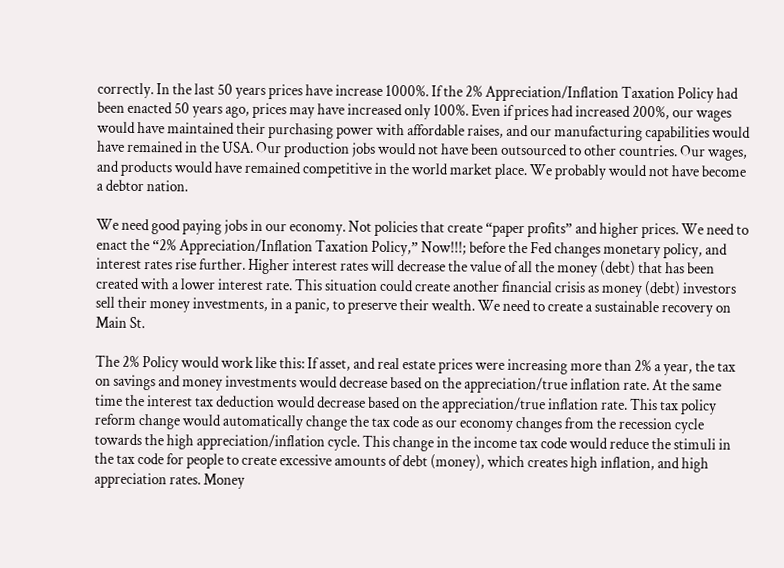correctly. In the last 50 years prices have increase 1000%. If the 2% Appreciation/Inflation Taxation Policy had been enacted 50 years ago, prices may have increased only 100%. Even if prices had increased 200%, our wages would have maintained their purchasing power with affordable raises, and our manufacturing capabilities would have remained in the USA. Our production jobs would not have been outsourced to other countries. Our wages, and products would have remained competitive in the world market place. We probably would not have become a debtor nation.

We need good paying jobs in our economy. Not policies that create “paper profits” and higher prices. We need to enact the “2% Appreciation/Inflation Taxation Policy,” Now!!!; before the Fed changes monetary policy, and interest rates rise further. Higher interest rates will decrease the value of all the money (debt) that has been created with a lower interest rate. This situation could create another financial crisis as money (debt) investors sell their money investments, in a panic, to preserve their wealth. We need to create a sustainable recovery on Main St.

The 2% Policy would work like this: If asset, and real estate prices were increasing more than 2% a year, the tax on savings and money investments would decrease based on the appreciation/true inflation rate. At the same time the interest tax deduction would decrease based on the appreciation/true inflation rate. This tax policy reform change would automatically change the tax code as our economy changes from the recession cycle towards the high appreciation/inflation cycle. This change in the income tax code would reduce the stimuli in the tax code for people to create excessive amounts of debt (money), which creates high inflation, and high appreciation rates. Money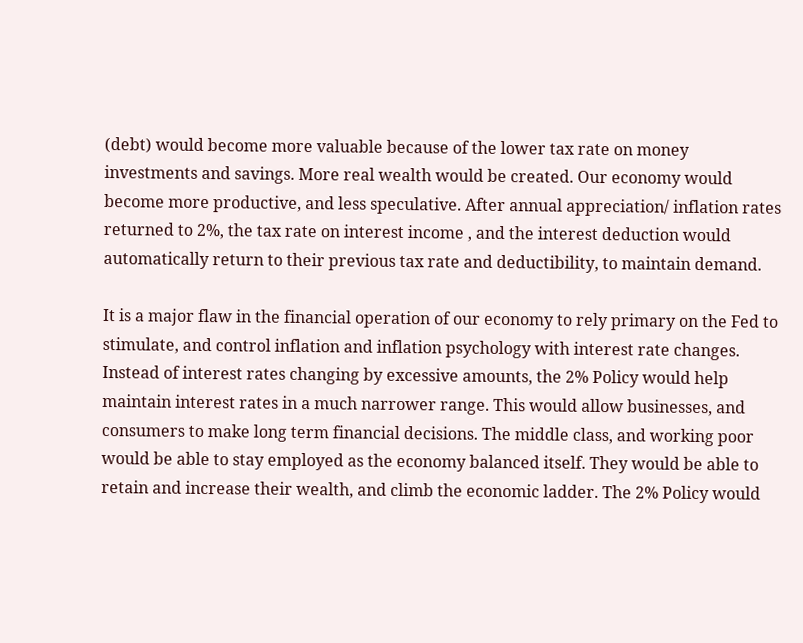(debt) would become more valuable because of the lower tax rate on money investments and savings. More real wealth would be created. Our economy would become more productive, and less speculative. After annual appreciation/ inflation rates returned to 2%, the tax rate on interest income , and the interest deduction would automatically return to their previous tax rate and deductibility, to maintain demand.

It is a major flaw in the financial operation of our economy to rely primary on the Fed to stimulate, and control inflation and inflation psychology with interest rate changes. Instead of interest rates changing by excessive amounts, the 2% Policy would help maintain interest rates in a much narrower range. This would allow businesses, and consumers to make long term financial decisions. The middle class, and working poor would be able to stay employed as the economy balanced itself. They would be able to retain and increase their wealth, and climb the economic ladder. The 2% Policy would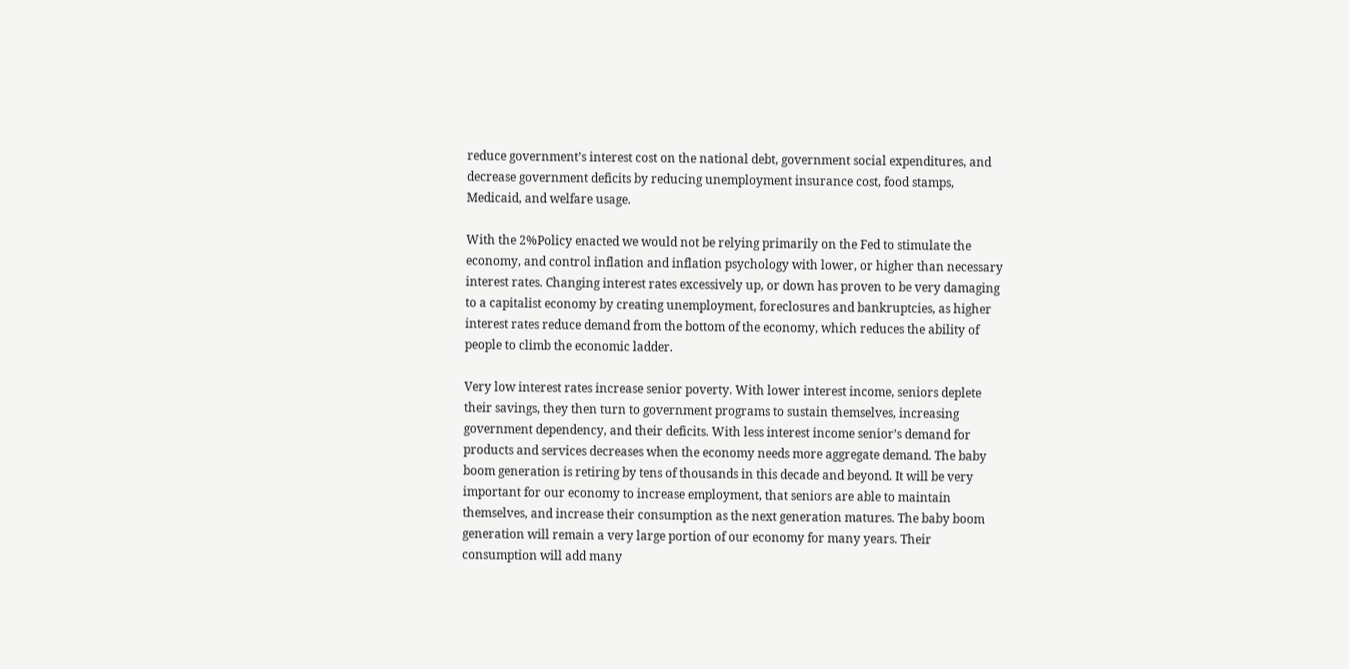reduce government’s interest cost on the national debt, government social expenditures, and decrease government deficits by reducing unemployment insurance cost, food stamps, Medicaid, and welfare usage.

With the 2%Policy enacted we would not be relying primarily on the Fed to stimulate the economy, and control inflation and inflation psychology with lower, or higher than necessary interest rates. Changing interest rates excessively up, or down has proven to be very damaging to a capitalist economy by creating unemployment, foreclosures and bankruptcies, as higher interest rates reduce demand from the bottom of the economy, which reduces the ability of people to climb the economic ladder.

Very low interest rates increase senior poverty. With lower interest income, seniors deplete their savings, they then turn to government programs to sustain themselves, increasing government dependency, and their deficits. With less interest income senior’s demand for products and services decreases when the economy needs more aggregate demand. The baby boom generation is retiring by tens of thousands in this decade and beyond. It will be very important for our economy to increase employment, that seniors are able to maintain themselves, and increase their consumption as the next generation matures. The baby boom generation will remain a very large portion of our economy for many years. Their consumption will add many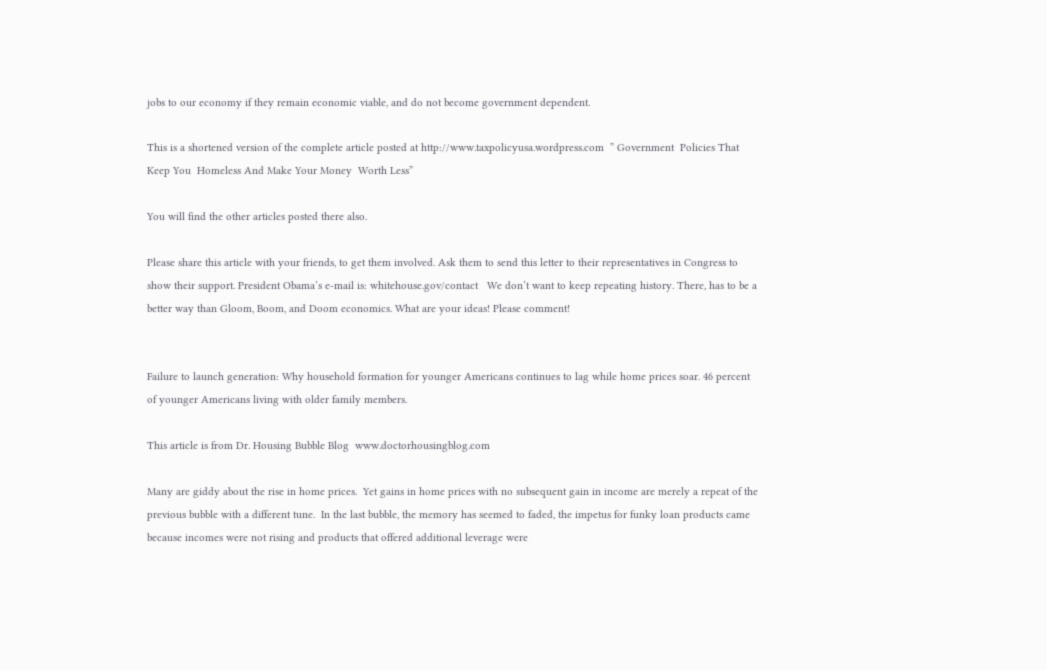jobs to our economy if they remain economic viable, and do not become government dependent.

This is a shortened version of the complete article posted at http://www.taxpolicyusa.wordpress.com  ” Government  Policies That Keep You  Homeless And Make Your Money  Worth Less”

You will find the other articles posted there also.

Please share this article with your friends, to get them involved. Ask them to send this letter to their representatives in Congress to show their support. President Obama’s e-mail is: whitehouse.gov/contact   We don’t want to keep repeating history. There, has to be a better way than Gloom, Boom, and Doom economics. What are your ideas! Please comment!


Failure to launch generation: Why household formation for younger Americans continues to lag while home prices soar. 46 percent of younger Americans living with older family members.

This article is from Dr. Housing Bubble Blog  www.doctorhousingblog.com

Many are giddy about the rise in home prices.  Yet gains in home prices with no subsequent gain in income are merely a repeat of the previous bubble with a different tune.  In the last bubble, the memory has seemed to faded, the impetus for funky loan products came because incomes were not rising and products that offered additional leverage were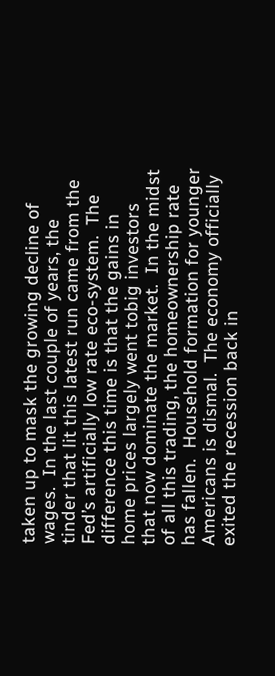taken up to mask the growing decline of wages.  In the last couple of years, the tinder that lit this latest run came from the Fed’s artificially low rate eco-system.  The difference this time is that the gains in home prices largely went tobig investors that now dominate the market.  In the midst of all this trading, the homeownership rate has fallen.  Household formation for younger Americans is dismal.  The economy officially exited the recession back in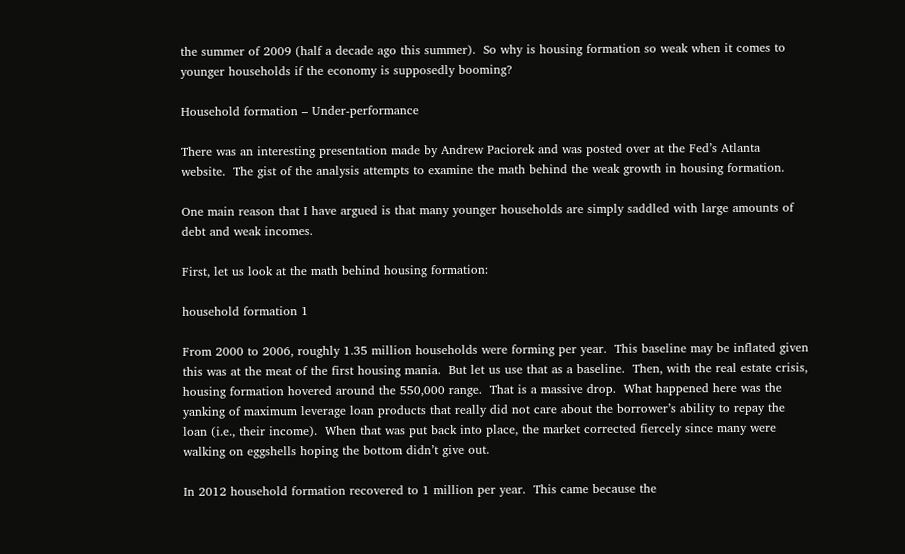the summer of 2009 (half a decade ago this summer).  So why is housing formation so weak when it comes to younger households if the economy is supposedly booming?

Household formation – Under-performance

There was an interesting presentation made by Andrew Paciorek and was posted over at the Fed’s Atlanta website.  The gist of the analysis attempts to examine the math behind the weak growth in housing formation.

One main reason that I have argued is that many younger households are simply saddled with large amounts of debt and weak incomes.

First, let us look at the math behind housing formation:

household formation 1

From 2000 to 2006, roughly 1.35 million households were forming per year.  This baseline may be inflated given this was at the meat of the first housing mania.  But let us use that as a baseline.  Then, with the real estate crisis, housing formation hovered around the 550,000 range.  That is a massive drop.  What happened here was the yanking of maximum leverage loan products that really did not care about the borrower’s ability to repay the loan (i.e., their income).  When that was put back into place, the market corrected fiercely since many were walking on eggshells hoping the bottom didn’t give out.

In 2012 household formation recovered to 1 million per year.  This came because the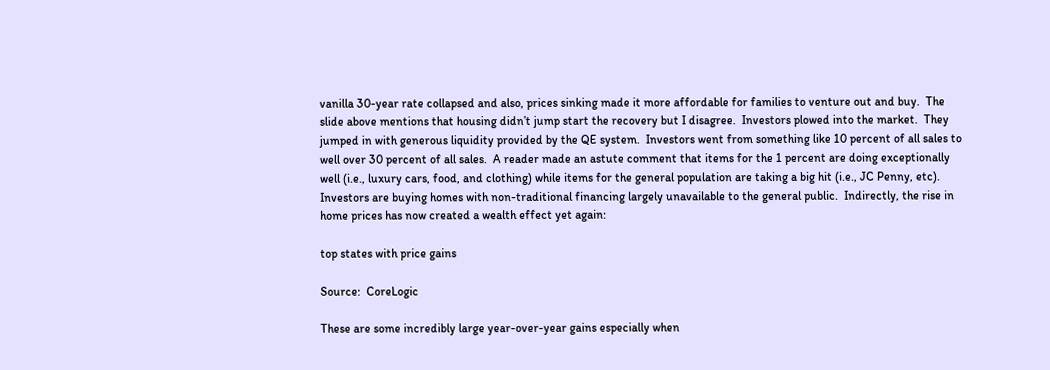vanilla 30-year rate collapsed and also, prices sinking made it more affordable for families to venture out and buy.  The slide above mentions that housing didn’t jump start the recovery but I disagree.  Investors plowed into the market.  They jumped in with generous liquidity provided by the QE system.  Investors went from something like 10 percent of all sales to well over 30 percent of all sales.  A reader made an astute comment that items for the 1 percent are doing exceptionally well (i.e., luxury cars, food, and clothing) while items for the general population are taking a big hit (i.e., JC Penny, etc).  Investors are buying homes with non-traditional financing largely unavailable to the general public.  Indirectly, the rise in home prices has now created a wealth effect yet again:

top states with price gains

Source:  CoreLogic

These are some incredibly large year-over-year gains especially when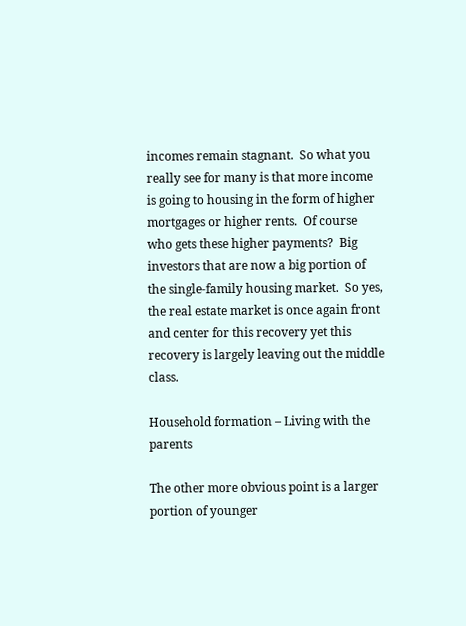incomes remain stagnant.  So what you really see for many is that more income is going to housing in the form of higher mortgages or higher rents.  Of course who gets these higher payments?  Big investors that are now a big portion of the single-family housing market.  So yes, the real estate market is once again front and center for this recovery yet this recovery is largely leaving out the middle class.

Household formation – Living with the parents

The other more obvious point is a larger portion of younger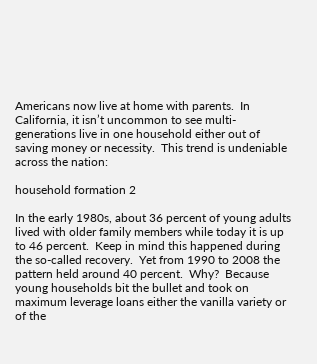Americans now live at home with parents.  In California, it isn’t uncommon to see multi-generations live in one household either out of saving money or necessity.  This trend is undeniable across the nation:

household formation 2

In the early 1980s, about 36 percent of young adults lived with older family members while today it is up to 46 percent.  Keep in mind this happened during the so-called recovery.  Yet from 1990 to 2008 the pattern held around 40 percent.  Why?  Because young households bit the bullet and took on maximum leverage loans either the vanilla variety or of the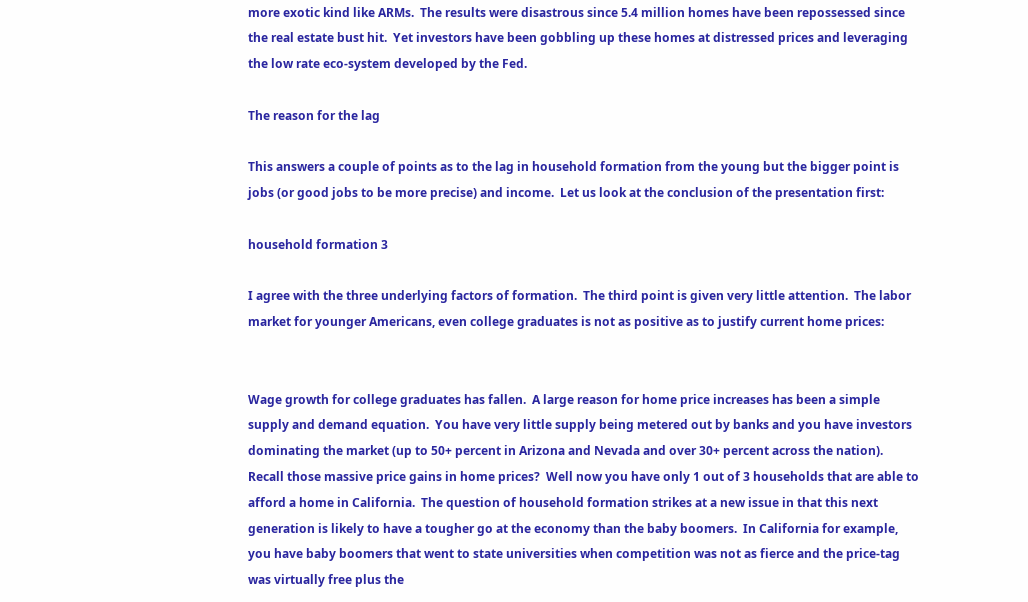more exotic kind like ARMs.  The results were disastrous since 5.4 million homes have been repossessed since the real estate bust hit.  Yet investors have been gobbling up these homes at distressed prices and leveraging the low rate eco-system developed by the Fed.

The reason for the lag

This answers a couple of points as to the lag in household formation from the young but the bigger point is jobs (or good jobs to be more precise) and income.  Let us look at the conclusion of the presentation first:

household formation 3

I agree with the three underlying factors of formation.  The third point is given very little attention.  The labor market for younger Americans, even college graduates is not as positive as to justify current home prices:


Wage growth for college graduates has fallen.  A large reason for home price increases has been a simple supply and demand equation.  You have very little supply being metered out by banks and you have investors dominating the market (up to 50+ percent in Arizona and Nevada and over 30+ percent across the nation).  Recall those massive price gains in home prices?  Well now you have only 1 out of 3 households that are able to afford a home in California.  The question of household formation strikes at a new issue in that this next generation is likely to have a tougher go at the economy than the baby boomers.  In California for example, you have baby boomers that went to state universities when competition was not as fierce and the price-tag was virtually free plus the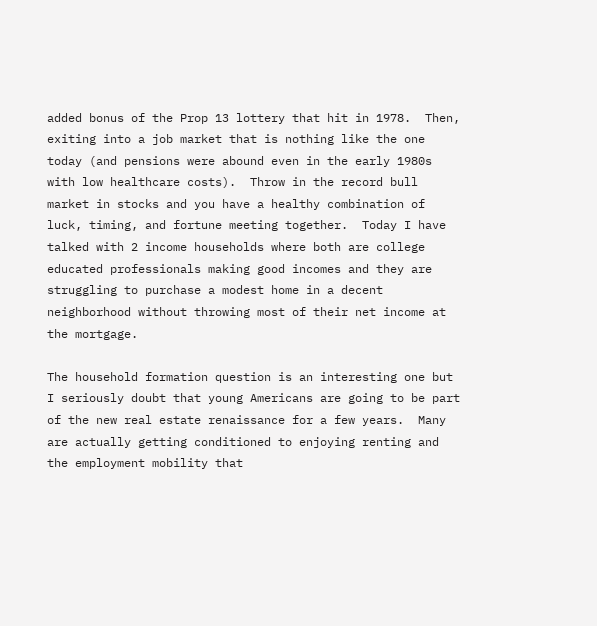added bonus of the Prop 13 lottery that hit in 1978.  Then, exiting into a job market that is nothing like the one today (and pensions were abound even in the early 1980s with low healthcare costs).  Throw in the record bull market in stocks and you have a healthy combination of luck, timing, and fortune meeting together.  Today I have talked with 2 income households where both are college educated professionals making good incomes and they are struggling to purchase a modest home in a decent neighborhood without throwing most of their net income at the mortgage.

The household formation question is an interesting one but I seriously doubt that young Americans are going to be part of the new real estate renaissance for a few years.  Many are actually getting conditioned to enjoying renting and the employment mobility that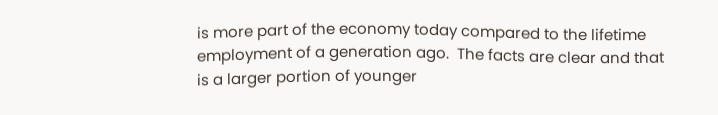is more part of the economy today compared to the lifetime employment of a generation ago.  The facts are clear and that is a larger portion of younger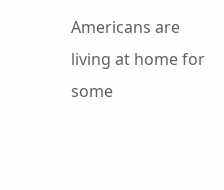Americans are living at home for some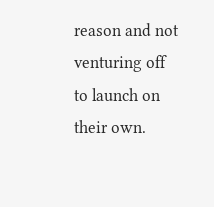reason and not venturing off to launch on their own.